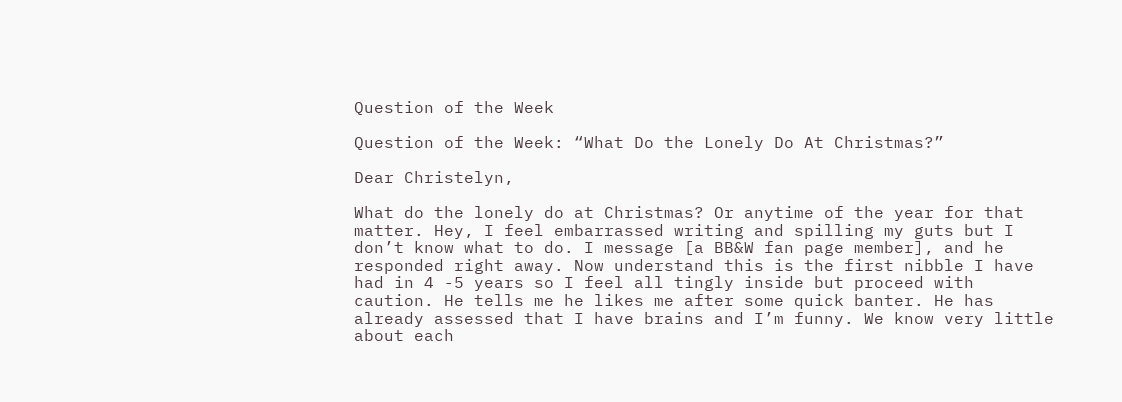Question of the Week

Question of the Week: “What Do the Lonely Do At Christmas?”

Dear Christelyn,

What do the lonely do at Christmas? Or anytime of the year for that matter. Hey, I feel embarrassed writing and spilling my guts but I don’t know what to do. I message [a BB&W fan page member], and he responded right away. Now understand this is the first nibble I have had in 4 -5 years so I feel all tingly inside but proceed with caution. He tells me he likes me after some quick banter. He has already assessed that I have brains and I’m funny. We know very little about each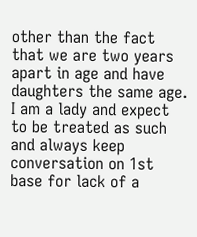other than the fact that we are two years apart in age and have daughters the same age. I am a lady and expect to be treated as such and always keep conversation on 1st base for lack of a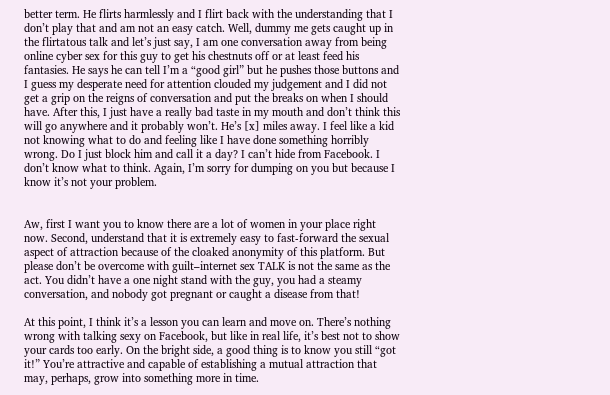better term. He flirts harmlessly and I flirt back with the understanding that I don’t play that and am not an easy catch. Well, dummy me gets caught up in the flirtatous talk and let’s just say, I am one conversation away from being online cyber sex for this guy to get his chestnuts off or at least feed his fantasies. He says he can tell I’m a “good girl” but he pushes those buttons and I guess my desperate need for attention clouded my judgement and I did not get a grip on the reigns of conversation and put the breaks on when I should have. After this, I just have a really bad taste in my mouth and don’t think this will go anywhere and it probably won’t. He’s [x] miles away. I feel like a kid not knowing what to do and feeling like I have done something horribly wrong. Do I just block him and call it a day? I can’t hide from Facebook. I don’t know what to think. Again, I’m sorry for dumping on you but because I know it’s not your problem.


Aw, first I want you to know there are a lot of women in your place right now. Second, understand that it is extremely easy to fast-forward the sexual aspect of attraction because of the cloaked anonymity of this platform. But please don’t be overcome with guilt–internet sex TALK is not the same as the act. You didn’t have a one night stand with the guy, you had a steamy conversation, and nobody got pregnant or caught a disease from that!

At this point, I think it’s a lesson you can learn and move on. There’s nothing wrong with talking sexy on Facebook, but like in real life, it’s best not to show your cards too early. On the bright side, a good thing is to know you still “got it!” You’re attractive and capable of establishing a mutual attraction that may, perhaps, grow into something more in time.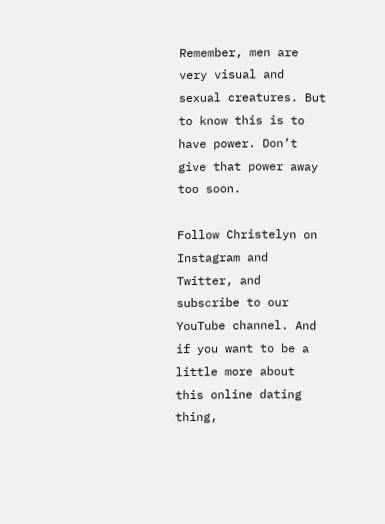Remember, men are very visual and sexual creatures. But to know this is to have power. Don’t give that power away too soon.

Follow Christelyn on Instagram and Twitter, and subscribe to our YouTube channel. And if you want to be a little more about this online dating thing,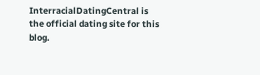InterracialDatingCentral is the official dating site for this blog.